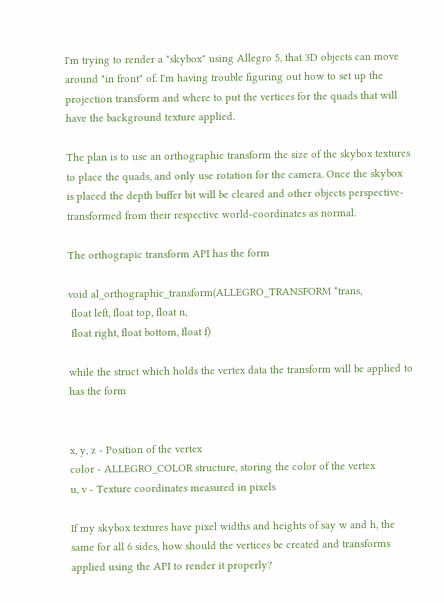I'm trying to render a "skybox" using Allegro 5, that 3D objects can move around "in front" of. I'm having trouble figuring out how to set up the projection transform and where to put the vertices for the quads that will have the background texture applied.

The plan is to use an orthographic transform the size of the skybox textures to place the quads, and only use rotation for the camera. Once the skybox is placed the depth buffer bit will be cleared and other objects perspective-transformed from their respective world-coordinates as normal.

The orthograpic transform API has the form

void al_orthographic_transform(ALLEGRO_TRANSFORM *trans,
 float left, float top, float n,
 float right, float bottom, float f)

while the struct which holds the vertex data the transform will be applied to has the form


x, y, z - Position of the vertex
color - ALLEGRO_COLOR structure, storing the color of the vertex
u, v - Texture coordinates measured in pixels

If my skybox textures have pixel widths and heights of say w and h, the same for all 6 sides, how should the vertices be created and transforms applied using the API to render it properly?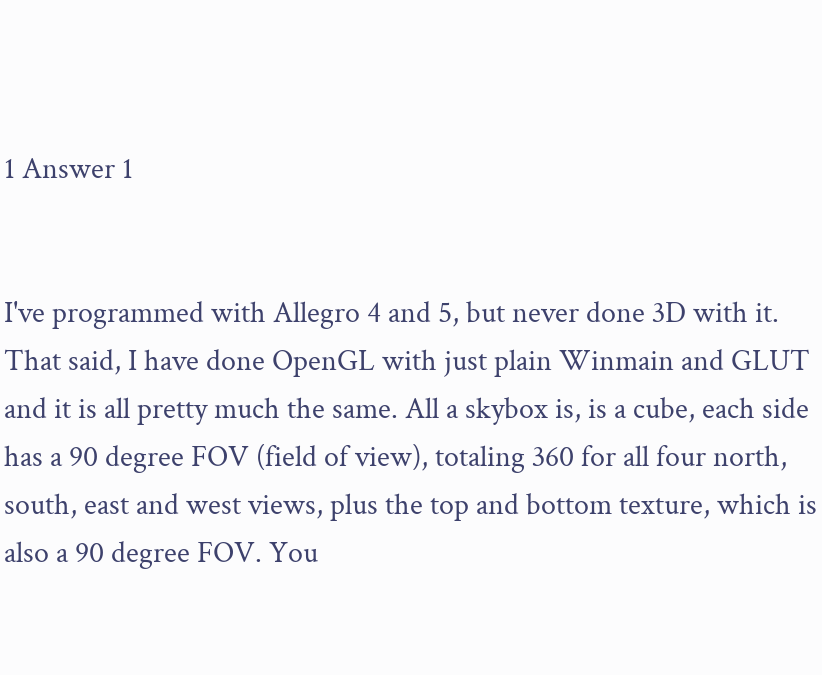1 Answer 1


I've programmed with Allegro 4 and 5, but never done 3D with it. That said, I have done OpenGL with just plain Winmain and GLUT and it is all pretty much the same. All a skybox is, is a cube, each side has a 90 degree FOV (field of view), totaling 360 for all four north, south, east and west views, plus the top and bottom texture, which is also a 90 degree FOV. You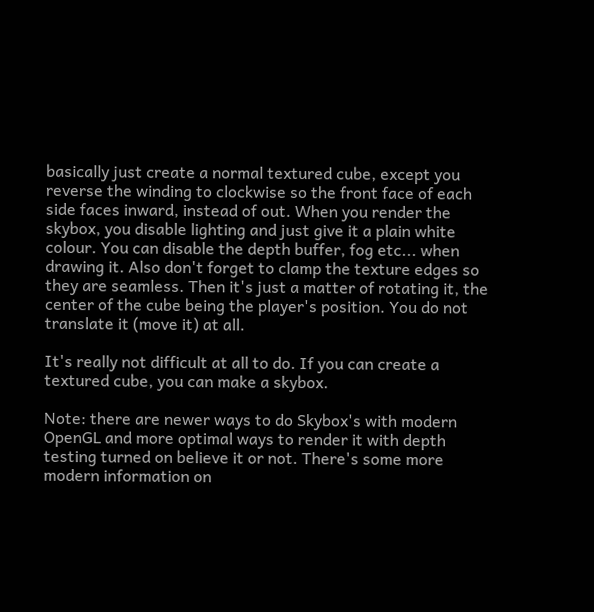basically just create a normal textured cube, except you reverse the winding to clockwise so the front face of each side faces inward, instead of out. When you render the skybox, you disable lighting and just give it a plain white colour. You can disable the depth buffer, fog etc... when drawing it. Also don't forget to clamp the texture edges so they are seamless. Then it's just a matter of rotating it, the center of the cube being the player's position. You do not translate it (move it) at all.

It's really not difficult at all to do. If you can create a textured cube, you can make a skybox.

Note: there are newer ways to do Skybox's with modern OpenGL and more optimal ways to render it with depth testing turned on believe it or not. There's some more modern information on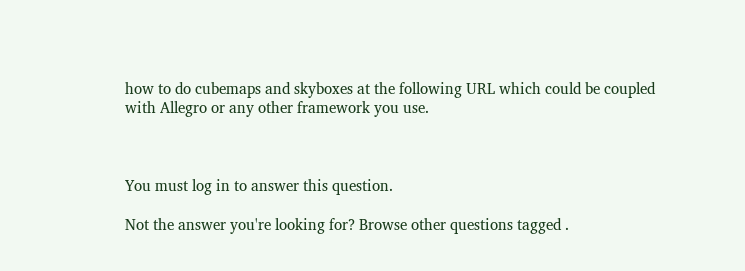how to do cubemaps and skyboxes at the following URL which could be coupled with Allegro or any other framework you use.



You must log in to answer this question.

Not the answer you're looking for? Browse other questions tagged .